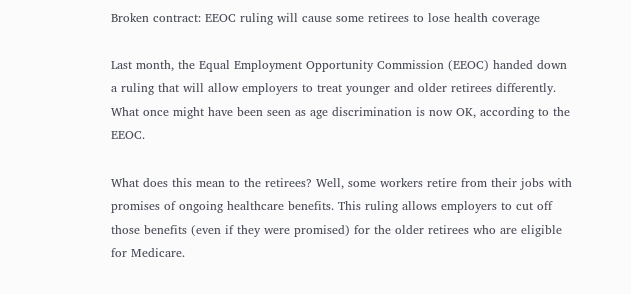Broken contract: EEOC ruling will cause some retirees to lose health coverage

Last month, the Equal Employment Opportunity Commission (EEOC) handed down a ruling that will allow employers to treat younger and older retirees differently. What once might have been seen as age discrimination is now OK, according to the EEOC.

What does this mean to the retirees? Well, some workers retire from their jobs with promises of ongoing healthcare benefits. This ruling allows employers to cut off those benefits (even if they were promised) for the older retirees who are eligible for Medicare.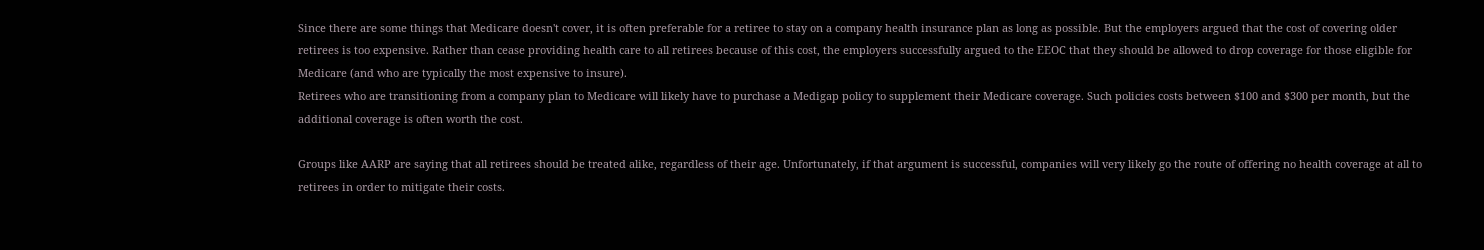Since there are some things that Medicare doesn't cover, it is often preferable for a retiree to stay on a company health insurance plan as long as possible. But the employers argued that the cost of covering older retirees is too expensive. Rather than cease providing health care to all retirees because of this cost, the employers successfully argued to the EEOC that they should be allowed to drop coverage for those eligible for Medicare (and who are typically the most expensive to insure).
Retirees who are transitioning from a company plan to Medicare will likely have to purchase a Medigap policy to supplement their Medicare coverage. Such policies costs between $100 and $300 per month, but the additional coverage is often worth the cost.

Groups like AARP are saying that all retirees should be treated alike, regardless of their age. Unfortunately, if that argument is successful, companies will very likely go the route of offering no health coverage at all to retirees in order to mitigate their costs.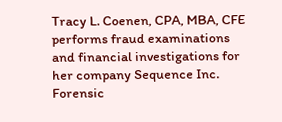Tracy L. Coenen, CPA, MBA, CFE performs fraud examinations and financial investigations for her company Sequence Inc. Forensic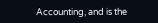Accounting, and is the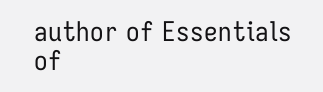author of Essentials of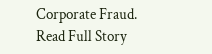Corporate Fraud.
Read Full Story